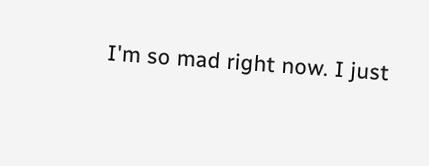I'm so mad right now. I just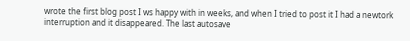wrote the first blog post I ws happy with in weeks, and when I tried to post it I had a newtork interruption and it disappeared. The last autosave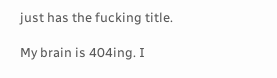just has the fucking title.

My brain is 404ing. I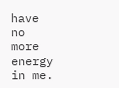have no more energy in me.